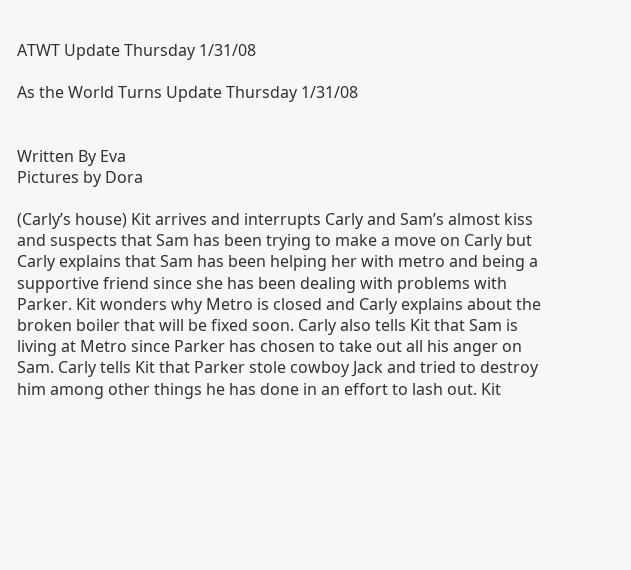ATWT Update Thursday 1/31/08

As the World Turns Update Thursday 1/31/08


Written By Eva
Pictures by Dora

(Carly’s house) Kit arrives and interrupts Carly and Sam’s almost kiss and suspects that Sam has been trying to make a move on Carly but Carly explains that Sam has been helping her with metro and being a supportive friend since she has been dealing with problems with Parker. Kit wonders why Metro is closed and Carly explains about the broken boiler that will be fixed soon. Carly also tells Kit that Sam is living at Metro since Parker has chosen to take out all his anger on Sam. Carly tells Kit that Parker stole cowboy Jack and tried to destroy him among other things he has done in an effort to lash out. Kit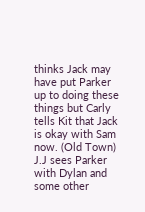thinks Jack may have put Parker up to doing these things but Carly tells Kit that Jack is okay with Sam now. (Old Town) J.J sees Parker with Dylan and some other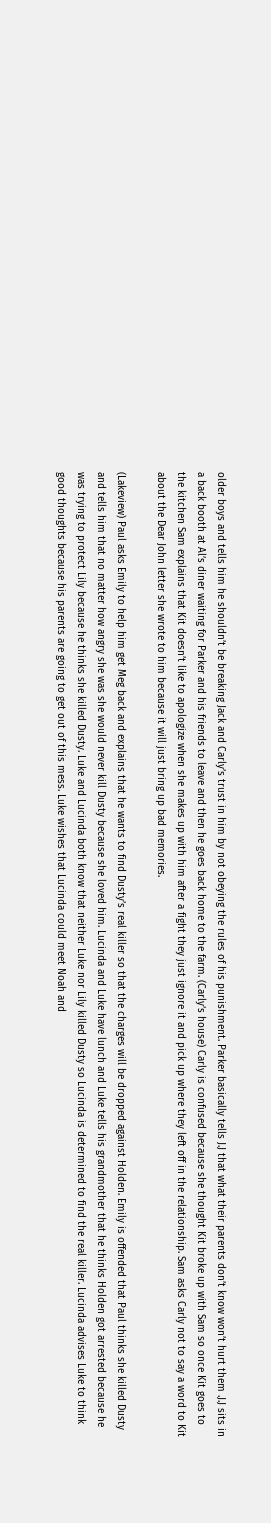older boys and tells him he shouldn’t be breaking Jack and Carly’s trust in him by not obeying the rules of his punishment. Parker basically tells J.J that what their parents don’t know won’t hurt them .J.J sits in a back booth at Al’s diner waiting for Parker and his friends to leave and then he goes back home to the farm. (Carly’s house) Carly is confused because she thought Kit broke up with Sam so once Kit goes to the kitchen Sam explains that Kit doesn’t like to apologize when she makes up with him after a fight they just ignore it and pick up where they left off in the relationship. Sam asks Carly not to say a word to Kit about the Dear John letter she wrote to him because it will just bring up bad memories.

(Lakeview) Paul asks Emily to help him get Meg back and explains that he wants to find Dusty’s real killer so that the charges will be dropped against Holden. Emily is offended that Paul thinks she killed Dusty and tells him that no matter how angry she was she would never kill Dusty because she loved him. Lucinda and Luke have lunch and Luke tells his grandmother that he thinks Holden got arrested because he was trying to protect Lily because he thinks she killed Dusty. Luke and Lucinda both know that neither Luke nor Lily killed Dusty so Lucinda is determined to find the real killer. Lucinda advises Luke to think good thoughts because his parents are going to get out of this mess. Luke wishes that Lucinda could meet Noah and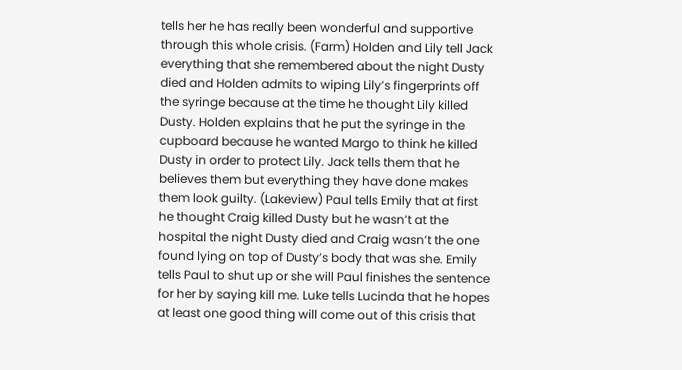tells her he has really been wonderful and supportive through this whole crisis. (Farm) Holden and Lily tell Jack everything that she remembered about the night Dusty died and Holden admits to wiping Lily’s fingerprints off the syringe because at the time he thought Lily killed Dusty. Holden explains that he put the syringe in the cupboard because he wanted Margo to think he killed Dusty in order to protect Lily. Jack tells them that he believes them but everything they have done makes them look guilty. (Lakeview) Paul tells Emily that at first he thought Craig killed Dusty but he wasn’t at the hospital the night Dusty died and Craig wasn’t the one found lying on top of Dusty’s body that was she. Emily tells Paul to shut up or she will Paul finishes the sentence for her by saying kill me. Luke tells Lucinda that he hopes at least one good thing will come out of this crisis that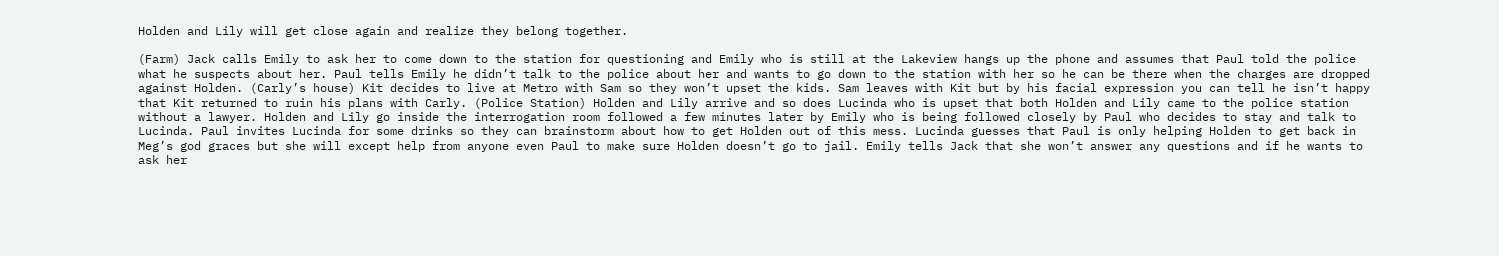Holden and Lily will get close again and realize they belong together.

(Farm) Jack calls Emily to ask her to come down to the station for questioning and Emily who is still at the Lakeview hangs up the phone and assumes that Paul told the police what he suspects about her. Paul tells Emily he didn’t talk to the police about her and wants to go down to the station with her so he can be there when the charges are dropped against Holden. (Carly’s house) Kit decides to live at Metro with Sam so they won’t upset the kids. Sam leaves with Kit but by his facial expression you can tell he isn’t happy that Kit returned to ruin his plans with Carly. (Police Station) Holden and Lily arrive and so does Lucinda who is upset that both Holden and Lily came to the police station without a lawyer. Holden and Lily go inside the interrogation room followed a few minutes later by Emily who is being followed closely by Paul who decides to stay and talk to Lucinda. Paul invites Lucinda for some drinks so they can brainstorm about how to get Holden out of this mess. Lucinda guesses that Paul is only helping Holden to get back in Meg’s god graces but she will except help from anyone even Paul to make sure Holden doesn’t go to jail. Emily tells Jack that she won’t answer any questions and if he wants to ask her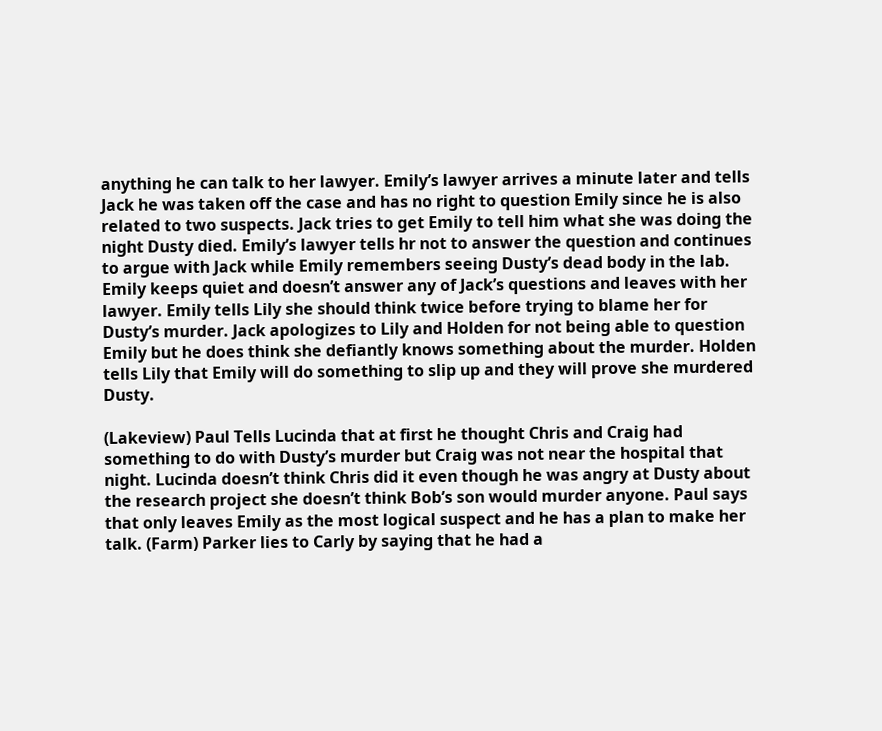anything he can talk to her lawyer. Emily’s lawyer arrives a minute later and tells Jack he was taken off the case and has no right to question Emily since he is also related to two suspects. Jack tries to get Emily to tell him what she was doing the night Dusty died. Emily’s lawyer tells hr not to answer the question and continues to argue with Jack while Emily remembers seeing Dusty’s dead body in the lab. Emily keeps quiet and doesn’t answer any of Jack’s questions and leaves with her lawyer. Emily tells Lily she should think twice before trying to blame her for Dusty’s murder. Jack apologizes to Lily and Holden for not being able to question Emily but he does think she defiantly knows something about the murder. Holden tells Lily that Emily will do something to slip up and they will prove she murdered Dusty.

(Lakeview) Paul Tells Lucinda that at first he thought Chris and Craig had something to do with Dusty’s murder but Craig was not near the hospital that night. Lucinda doesn’t think Chris did it even though he was angry at Dusty about the research project she doesn’t think Bob’s son would murder anyone. Paul says that only leaves Emily as the most logical suspect and he has a plan to make her talk. (Farm) Parker lies to Carly by saying that he had a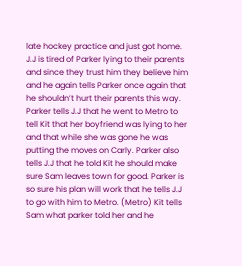late hockey practice and just got home. J.J is tired of Parker lying to their parents and since they trust him they believe him and he again tells Parker once again that he shouldn’t hurt their parents this way. Parker tells J.J that he went to Metro to tell Kit that her boyfriend was lying to her and that while she was gone he was putting the moves on Carly. Parker also tells J.J that he told Kit he should make sure Sam leaves town for good. Parker is so sure his plan will work that he tells J.J to go with him to Metro. (Metro) Kit tells Sam what parker told her and he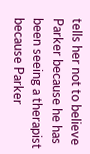tells her not to believe Parker because he has been seeing a therapist because Parker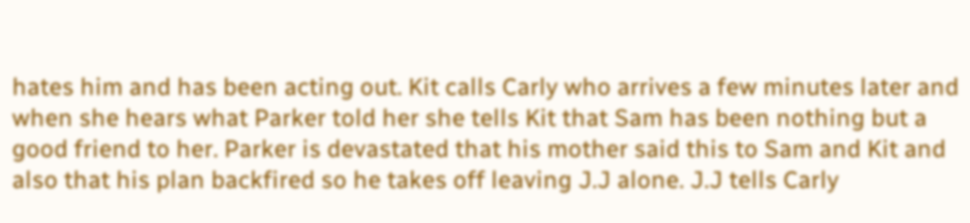hates him and has been acting out. Kit calls Carly who arrives a few minutes later and when she hears what Parker told her she tells Kit that Sam has been nothing but a good friend to her. Parker is devastated that his mother said this to Sam and Kit and also that his plan backfired so he takes off leaving J.J alone. J.J tells Carly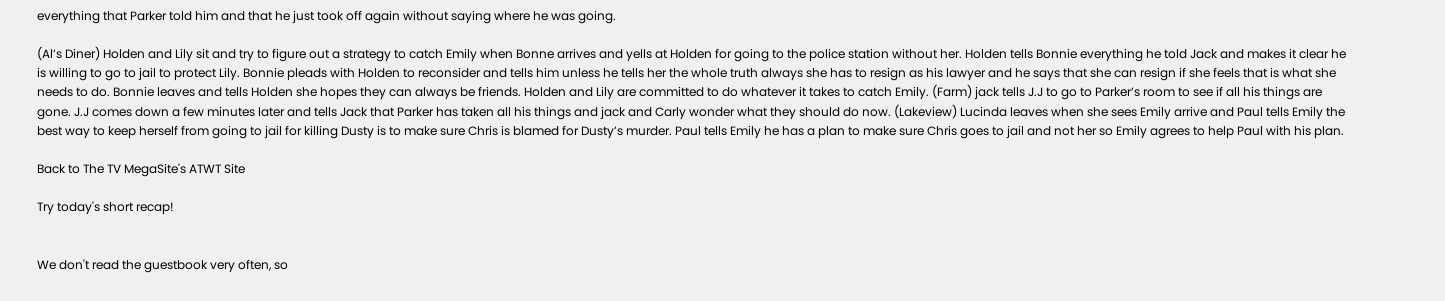everything that Parker told him and that he just took off again without saying where he was going.

(Al’s Diner) Holden and Lily sit and try to figure out a strategy to catch Emily when Bonne arrives and yells at Holden for going to the police station without her. Holden tells Bonnie everything he told Jack and makes it clear he is willing to go to jail to protect Lily. Bonnie pleads with Holden to reconsider and tells him unless he tells her the whole truth always she has to resign as his lawyer and he says that she can resign if she feels that is what she needs to do. Bonnie leaves and tells Holden she hopes they can always be friends. Holden and Lily are committed to do whatever it takes to catch Emily. (Farm) jack tells J.J to go to Parker’s room to see if all his things are gone. J.J comes down a few minutes later and tells Jack that Parker has taken all his things and jack and Carly wonder what they should do now. (Lakeview) Lucinda leaves when she sees Emily arrive and Paul tells Emily the best way to keep herself from going to jail for killing Dusty is to make sure Chris is blamed for Dusty’s murder. Paul tells Emily he has a plan to make sure Chris goes to jail and not her so Emily agrees to help Paul with his plan.

Back to The TV MegaSite's ATWT Site

Try today's short recap!


We don't read the guestbook very often, so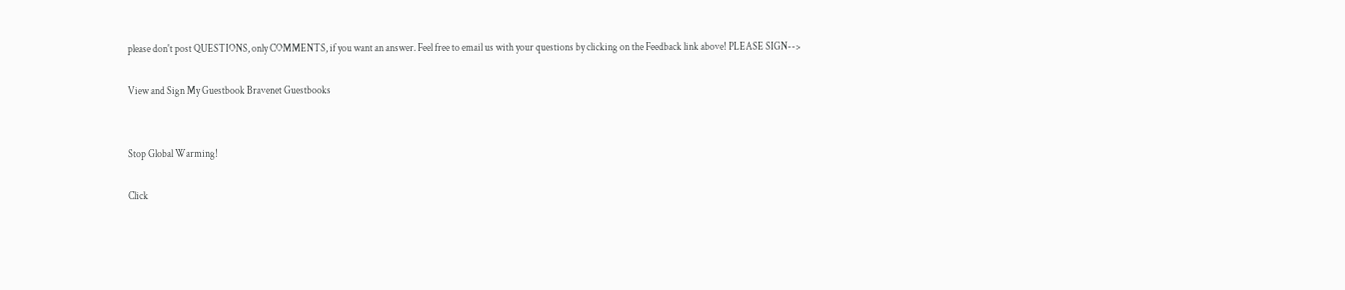please don't post QUESTIONS, only COMMENTS, if you want an answer. Feel free to email us with your questions by clicking on the Feedback link above! PLEASE SIGN-->

View and Sign My Guestbook Bravenet Guestbooks


Stop Global Warming!

Click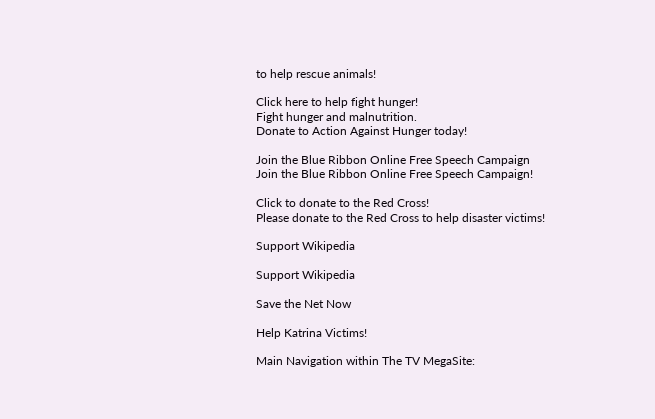to help rescue animals!

Click here to help fight hunger!
Fight hunger and malnutrition.
Donate to Action Against Hunger today!

Join the Blue Ribbon Online Free Speech Campaign
Join the Blue Ribbon Online Free Speech Campaign!

Click to donate to the Red Cross!
Please donate to the Red Cross to help disaster victims!

Support Wikipedia

Support Wikipedia

Save the Net Now

Help Katrina Victims!

Main Navigation within The TV MegaSite: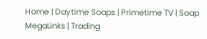Home | Daytime Soaps | Primetime TV | Soap MegaLinks | Trading